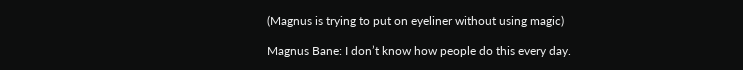(Magnus is trying to put on eyeliner without using magic)

Magnus Bane: I don’t know how people do this every day.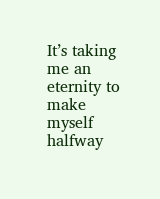It’s taking me an eternity to make myself halfway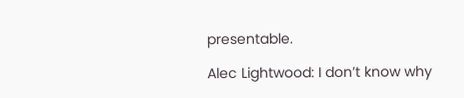presentable.

Alec Lightwood: I don’t know why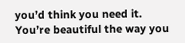you’d think you need it. You’re beautiful the way you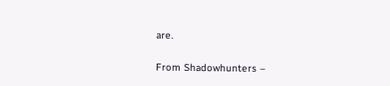are.

From Shadowhunters –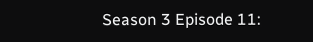Season 3 Episode 11: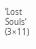‘Lost Souls’ (3×11)